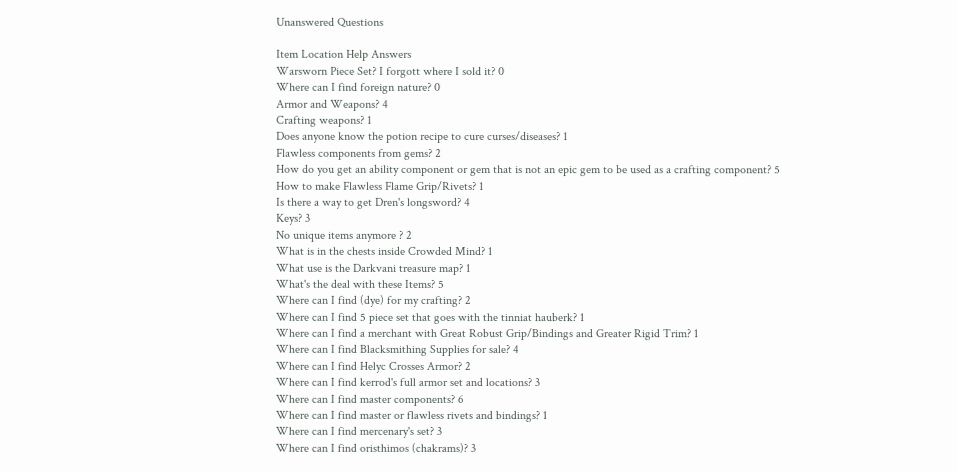Unanswered Questions

Item Location Help Answers
Warsworn Piece Set? I forgott where I sold it? 0
Where can I find foreign nature? 0
Armor and Weapons? 4
Crafting weapons? 1
Does anyone know the potion recipe to cure curses/diseases? 1
Flawless components from gems? 2
How do you get an ability component or gem that is not an epic gem to be used as a crafting component? 5
How to make Flawless Flame Grip/Rivets? 1
Is there a way to get Dren's longsword? 4
Keys? 3
No unique items anymore ? 2
What is in the chests inside Crowded Mind? 1
What use is the Darkvani treasure map? 1
What's the deal with these Items? 5
Where can I find (dye) for my crafting? 2
Where can I find 5 piece set that goes with the tinniat hauberk? 1
Where can I find a merchant with Great Robust Grip/Bindings and Greater Rigid Trim? 1
Where can I find Blacksmithing Supplies for sale? 4
Where can I find Helyc Crosses Armor? 2
Where can I find kerrod's full armor set and locations? 3
Where can I find master components? 6
Where can I find master or flawless rivets and bindings? 1
Where can I find mercenary's set? 3
Where can I find oristhimos (chakrams)? 3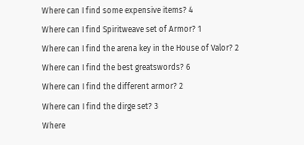Where can I find some expensive items? 4
Where can I find Spiritweave set of Armor? 1
Where can I find the arena key in the House of Valor? 2
Where can I find the best greatswords? 6
Where can I find the different armor? 2
Where can I find the dirge set? 3
Where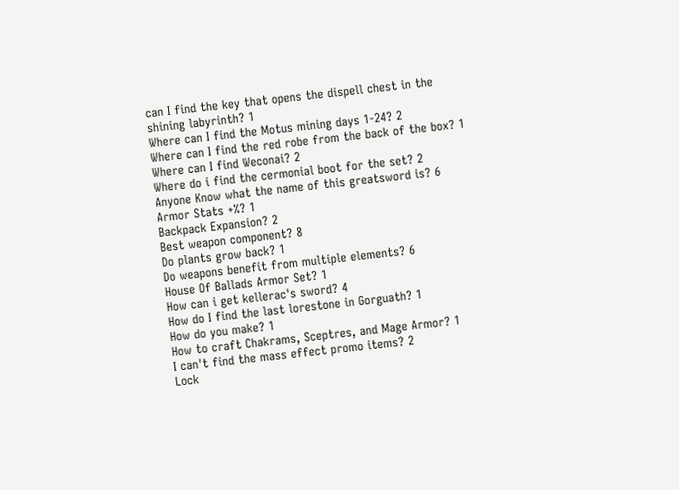can I find the key that opens the dispell chest in the shining labyrinth? 1
Where can I find the Motus mining days 1-24? 2
Where can I find the red robe from the back of the box? 1
Where can I find Weconai? 2
Where do i find the cermonial boot for the set? 2
Anyone Know what the name of this greatsword is? 6
Armor Stats +%? 1
Backpack Expansion? 2
Best weapon component? 8
Do plants grow back? 1
Do weapons benefit from multiple elements? 6
House Of Ballads Armor Set? 1
How can i get kellerac's sword? 4
How do I find the last lorestone in Gorguath? 1
How do you make? 1
How to craft Chakrams, Sceptres, and Mage Armor? 1
I can't find the mass effect promo items? 2
Lock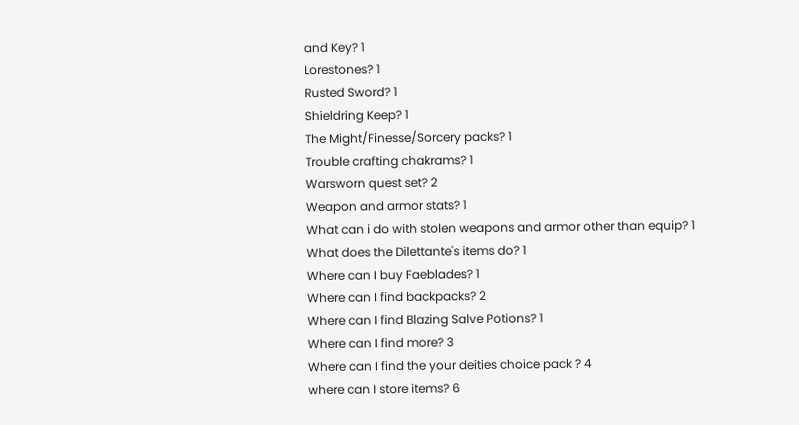and Key? 1
Lorestones? 1
Rusted Sword? 1
Shieldring Keep? 1
The Might/Finesse/Sorcery packs? 1
Trouble crafting chakrams? 1
Warsworn quest set? 2
Weapon and armor stats? 1
What can i do with stolen weapons and armor other than equip? 1
What does the Dilettante's items do? 1
Where can I buy Faeblades? 1
Where can I find backpacks? 2
Where can I find Blazing Salve Potions? 1
Where can I find more? 3
Where can I find the your deities choice pack ? 4
where can I store items? 6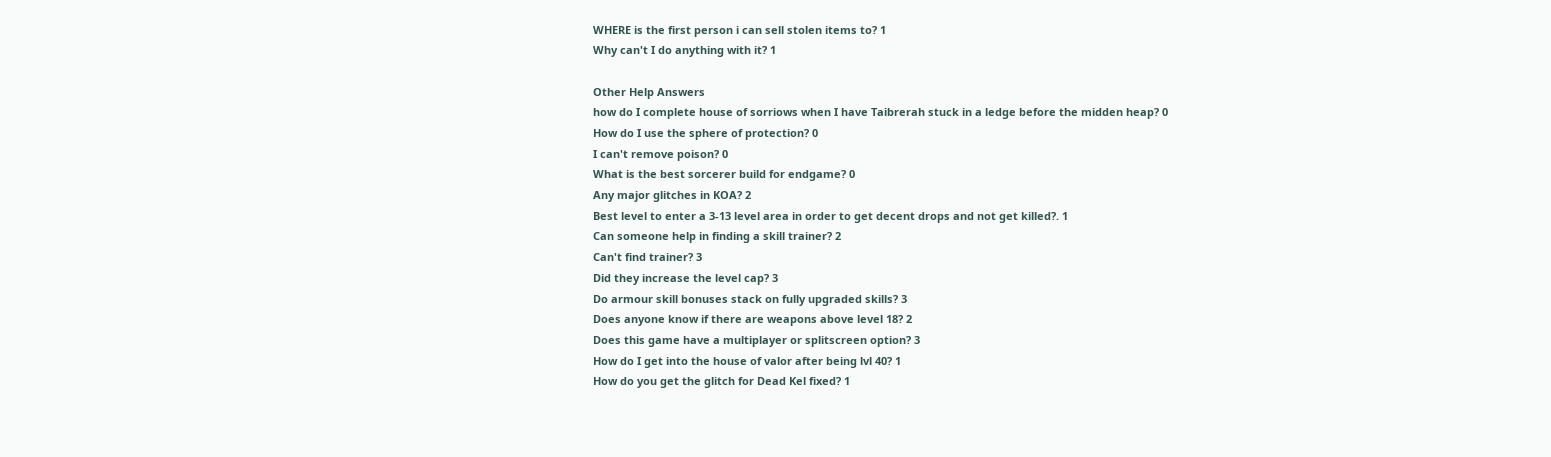WHERE is the first person i can sell stolen items to? 1
Why can't I do anything with it? 1

Other Help Answers
how do I complete house of sorriows when I have Taibrerah stuck in a ledge before the midden heap? 0
How do I use the sphere of protection? 0
I can't remove poison? 0
What is the best sorcerer build for endgame? 0
Any major glitches in KOA? 2
Best level to enter a 3-13 level area in order to get decent drops and not get killed?. 1
Can someone help in finding a skill trainer? 2
Can't find trainer? 3
Did they increase the level cap? 3
Do armour skill bonuses stack on fully upgraded skills? 3
Does anyone know if there are weapons above level 18? 2
Does this game have a multiplayer or splitscreen option? 3
How do I get into the house of valor after being lvl 40? 1
How do you get the glitch for Dead Kel fixed? 1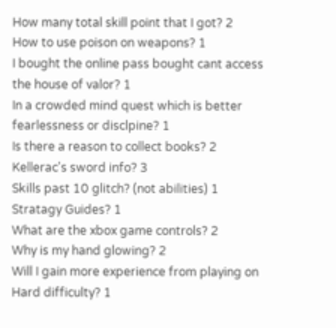How many total skill point that I got? 2
How to use poison on weapons? 1
I bought the online pass bought cant access the house of valor? 1
In a crowded mind quest which is better fearlessness or disclpine? 1
Is there a reason to collect books? 2
Kellerac's sword info? 3
Skills past 10 glitch? (not abilities) 1
Stratagy Guides? 1
What are the xbox game controls? 2
Why is my hand glowing? 2
Will I gain more experience from playing on Hard difficulty? 1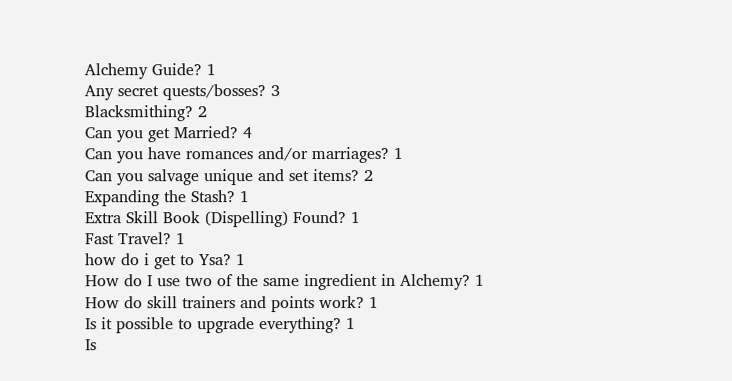Alchemy Guide? 1
Any secret quests/bosses? 3
Blacksmithing? 2
Can you get Married? 4
Can you have romances and/or marriages? 1
Can you salvage unique and set items? 2
Expanding the Stash? 1
Extra Skill Book (Dispelling) Found? 1
Fast Travel? 1
how do i get to Ysa? 1
How do I use two of the same ingredient in Alchemy? 1
How do skill trainers and points work? 1
Is it possible to upgrade everything? 1
Is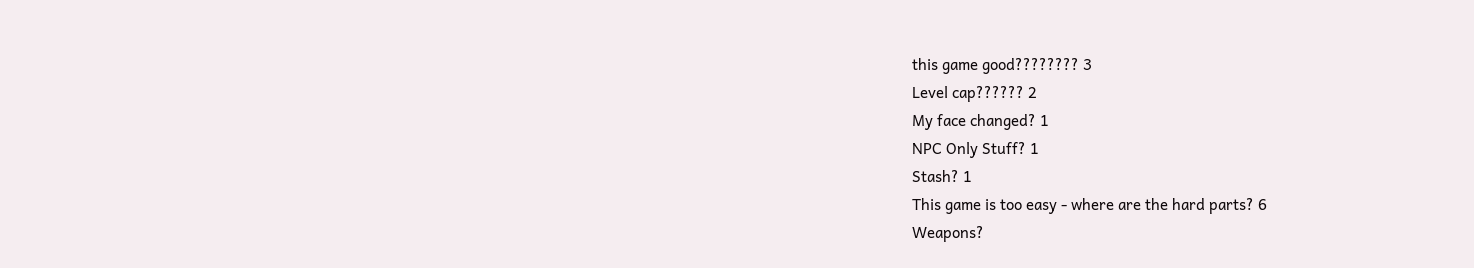this game good???????? 3
Level cap?????? 2
My face changed? 1
NPC Only Stuff? 1
Stash? 1
This game is too easy - where are the hard parts? 6
Weapons?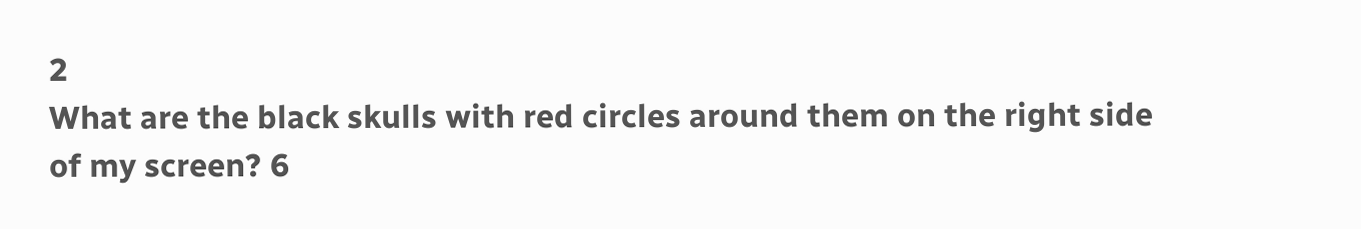2
What are the black skulls with red circles around them on the right side of my screen? 6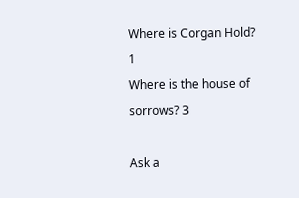Where is Corgan Hold? 1
Where is the house of sorrows? 3

Ask a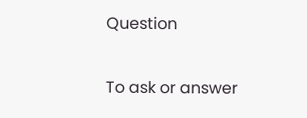Question

To ask or answer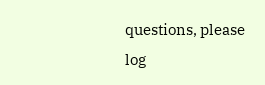questions, please log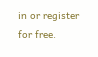in or register for free.